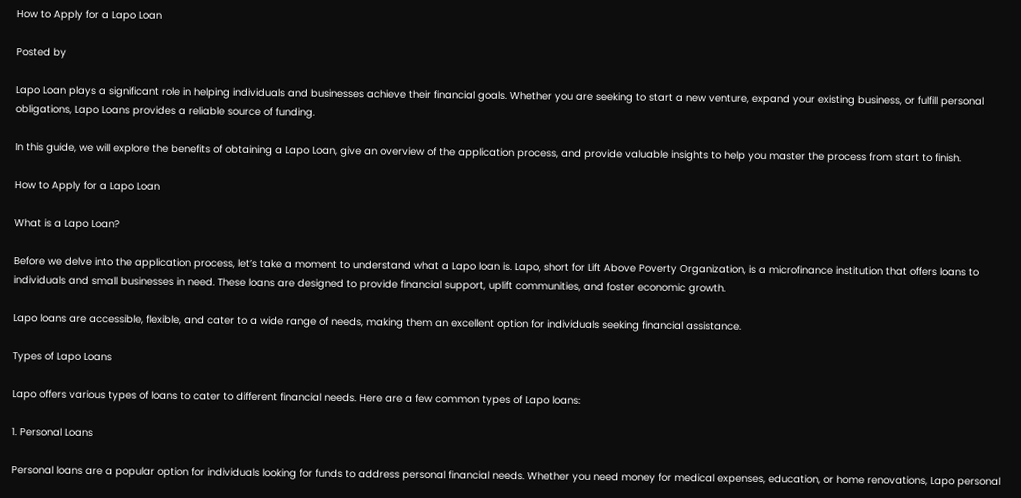How to Apply for a Lapo Loan

Posted by

Lapo Loan plays a significant role in helping individuals and businesses achieve their financial goals. Whether you are seeking to start a new venture, expand your existing business, or fulfill personal obligations, Lapo Loans provides a reliable source of funding.

In this guide, we will explore the benefits of obtaining a Lapo Loan, give an overview of the application process, and provide valuable insights to help you master the process from start to finish.

How to Apply for a Lapo Loan

What is a Lapo Loan?

Before we delve into the application process, let’s take a moment to understand what a Lapo loan is. Lapo, short for Lift Above Poverty Organization, is a microfinance institution that offers loans to individuals and small businesses in need. These loans are designed to provide financial support, uplift communities, and foster economic growth.

Lapo loans are accessible, flexible, and cater to a wide range of needs, making them an excellent option for individuals seeking financial assistance.

Types of Lapo Loans

Lapo offers various types of loans to cater to different financial needs. Here are a few common types of Lapo loans:

1. Personal Loans

Personal loans are a popular option for individuals looking for funds to address personal financial needs. Whether you need money for medical expenses, education, or home renovations, Lapo personal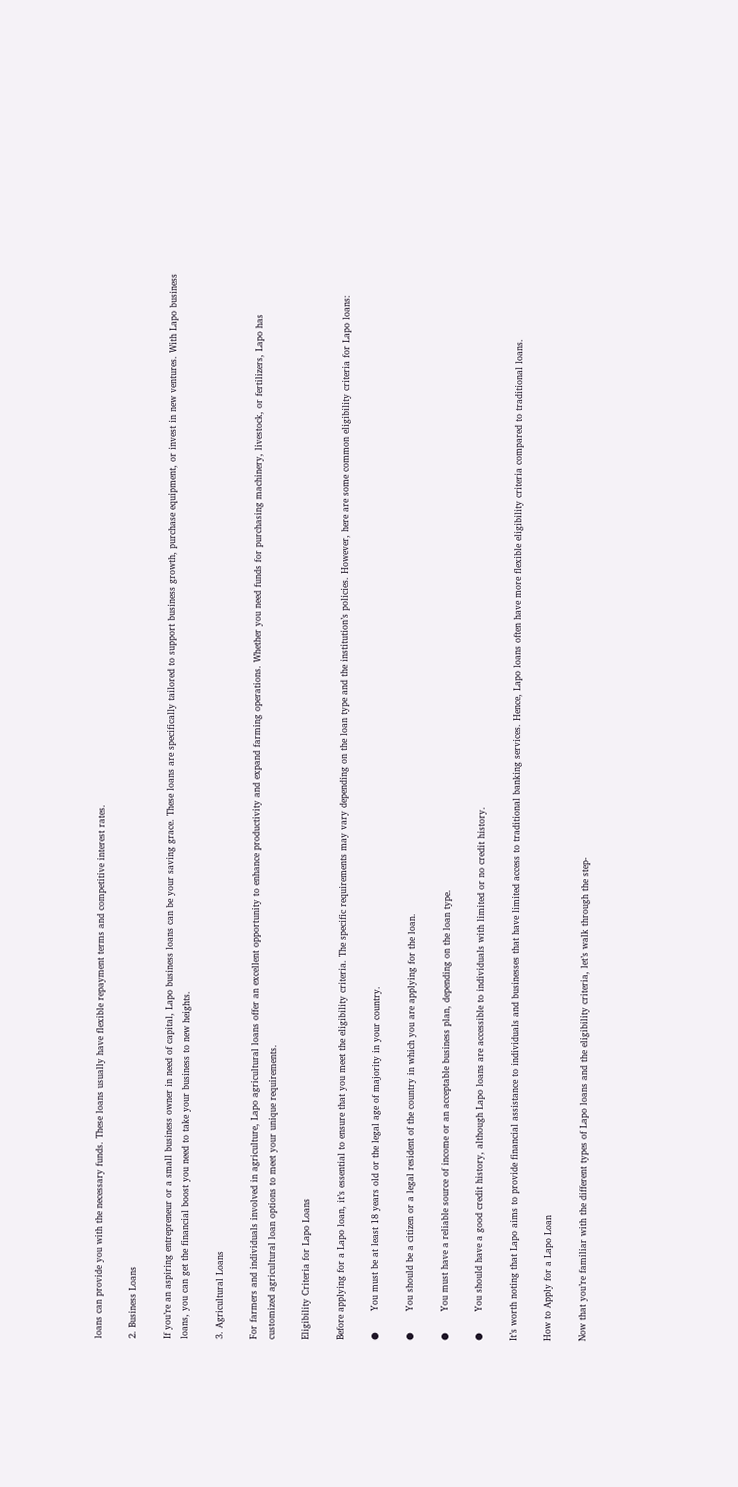loans can provide you with the necessary funds. These loans usually have flexible repayment terms and competitive interest rates.

2. Business Loans

If you’re an aspiring entrepreneur or a small business owner in need of capital, Lapo business loans can be your saving grace. These loans are specifically tailored to support business growth, purchase equipment, or invest in new ventures. With Lapo business loans, you can get the financial boost you need to take your business to new heights.

3. Agricultural Loans

For farmers and individuals involved in agriculture, Lapo agricultural loans offer an excellent opportunity to enhance productivity and expand farming operations. Whether you need funds for purchasing machinery, livestock, or fertilizers, Lapo has customized agricultural loan options to meet your unique requirements.

Eligibility Criteria for Lapo Loans

Before applying for a Lapo loan, it’s essential to ensure that you meet the eligibility criteria. The specific requirements may vary depending on the loan type and the institution’s policies. However, here are some common eligibility criteria for Lapo loans:

●       You must be at least 18 years old or the legal age of majority in your country.

●       You should be a citizen or a legal resident of the country in which you are applying for the loan.

●       You must have a reliable source of income or an acceptable business plan, depending on the loan type.

●       You should have a good credit history, although Lapo loans are accessible to individuals with limited or no credit history.

It’s worth noting that Lapo aims to provide financial assistance to individuals and businesses that have limited access to traditional banking services. Hence, Lapo loans often have more flexible eligibility criteria compared to traditional loans.

How to Apply for a Lapo Loan

Now that you’re familiar with the different types of Lapo loans and the eligibility criteria, let’s walk through the step-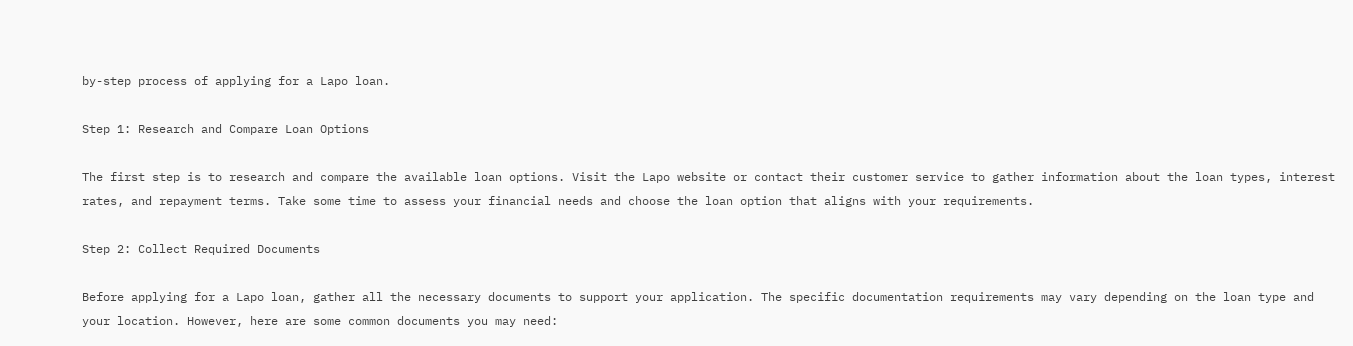by-step process of applying for a Lapo loan.

Step 1: Research and Compare Loan Options

The first step is to research and compare the available loan options. Visit the Lapo website or contact their customer service to gather information about the loan types, interest rates, and repayment terms. Take some time to assess your financial needs and choose the loan option that aligns with your requirements.

Step 2: Collect Required Documents

Before applying for a Lapo loan, gather all the necessary documents to support your application. The specific documentation requirements may vary depending on the loan type and your location. However, here are some common documents you may need: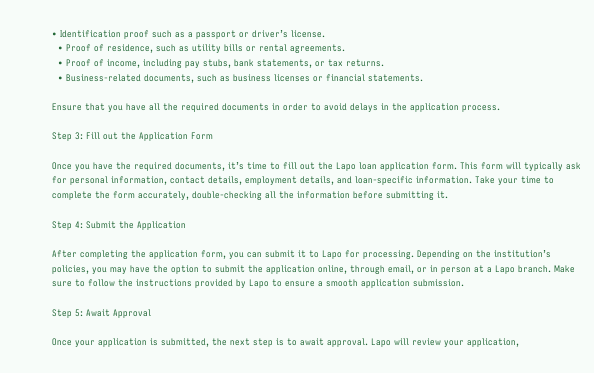• Identification proof such as a passport or driver’s license.
  • Proof of residence, such as utility bills or rental agreements.
  • Proof of income, including pay stubs, bank statements, or tax returns.
  • Business-related documents, such as business licenses or financial statements.

Ensure that you have all the required documents in order to avoid delays in the application process.

Step 3: Fill out the Application Form

Once you have the required documents, it’s time to fill out the Lapo loan application form. This form will typically ask for personal information, contact details, employment details, and loan-specific information. Take your time to complete the form accurately, double-checking all the information before submitting it.

Step 4: Submit the Application

After completing the application form, you can submit it to Lapo for processing. Depending on the institution’s policies, you may have the option to submit the application online, through email, or in person at a Lapo branch. Make sure to follow the instructions provided by Lapo to ensure a smooth application submission.

Step 5: Await Approval

Once your application is submitted, the next step is to await approval. Lapo will review your application,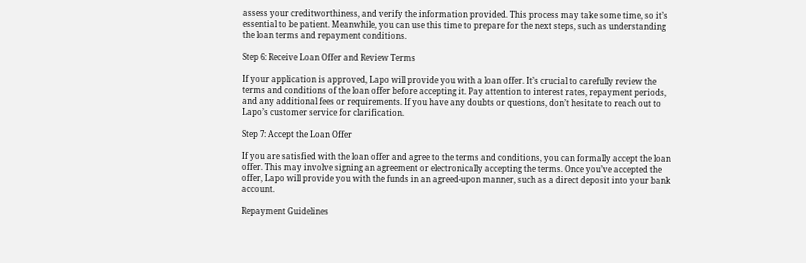assess your creditworthiness, and verify the information provided. This process may take some time, so it’s essential to be patient. Meanwhile, you can use this time to prepare for the next steps, such as understanding the loan terms and repayment conditions.

Step 6: Receive Loan Offer and Review Terms

If your application is approved, Lapo will provide you with a loan offer. It’s crucial to carefully review the terms and conditions of the loan offer before accepting it. Pay attention to interest rates, repayment periods, and any additional fees or requirements. If you have any doubts or questions, don’t hesitate to reach out to Lapo’s customer service for clarification.

Step 7: Accept the Loan Offer

If you are satisfied with the loan offer and agree to the terms and conditions, you can formally accept the loan offer. This may involve signing an agreement or electronically accepting the terms. Once you’ve accepted the offer, Lapo will provide you with the funds in an agreed-upon manner, such as a direct deposit into your bank account.

Repayment Guidelines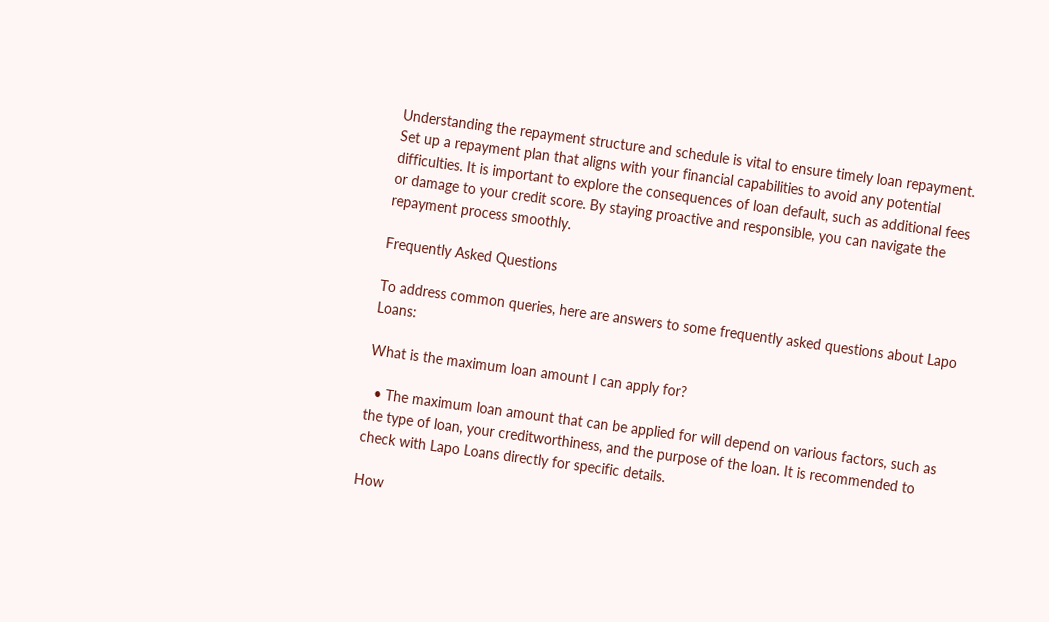Understanding the repayment structure and schedule is vital to ensure timely loan repayment. Set up a repayment plan that aligns with your financial capabilities to avoid any potential difficulties. It is important to explore the consequences of loan default, such as additional fees or damage to your credit score. By staying proactive and responsible, you can navigate the repayment process smoothly.

Frequently Asked Questions

To address common queries, here are answers to some frequently asked questions about Lapo Loans:

What is the maximum loan amount I can apply for?

  • The maximum loan amount that can be applied for will depend on various factors, such as the type of loan, your creditworthiness, and the purpose of the loan. It is recommended to check with Lapo Loans directly for specific details.

How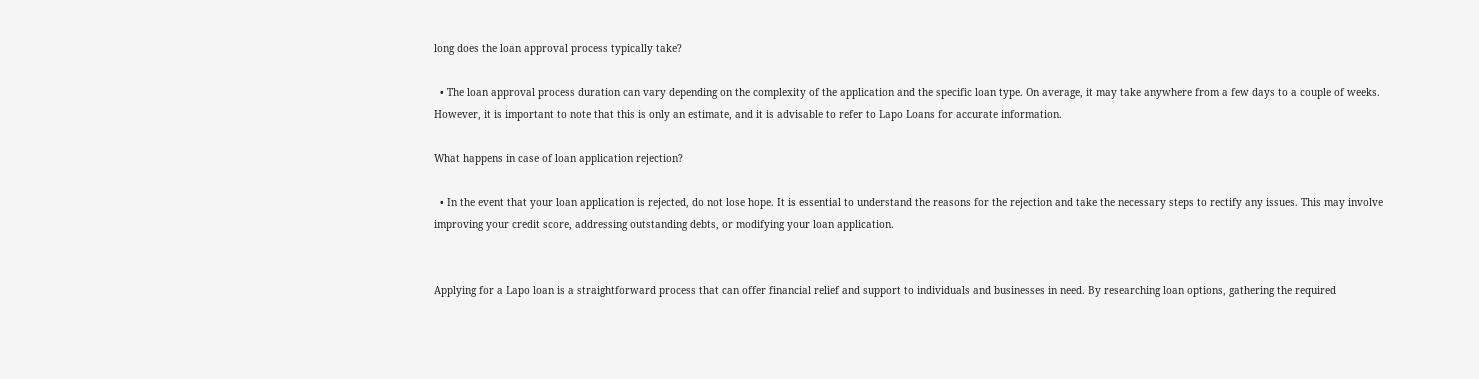long does the loan approval process typically take?

  • The loan approval process duration can vary depending on the complexity of the application and the specific loan type. On average, it may take anywhere from a few days to a couple of weeks. However, it is important to note that this is only an estimate, and it is advisable to refer to Lapo Loans for accurate information.

What happens in case of loan application rejection?

  • In the event that your loan application is rejected, do not lose hope. It is essential to understand the reasons for the rejection and take the necessary steps to rectify any issues. This may involve improving your credit score, addressing outstanding debts, or modifying your loan application.


Applying for a Lapo loan is a straightforward process that can offer financial relief and support to individuals and businesses in need. By researching loan options, gathering the required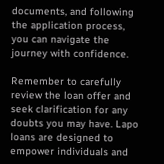documents, and following the application process, you can navigate the journey with confidence.

Remember to carefully review the loan offer and seek clarification for any doubts you may have. Lapo loans are designed to empower individuals and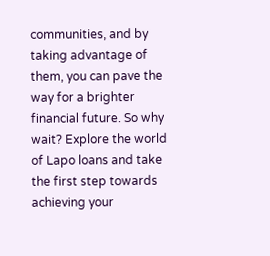communities, and by taking advantage of them, you can pave the way for a brighter financial future. So why wait? Explore the world of Lapo loans and take the first step towards achieving your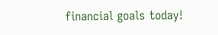financial goals today!